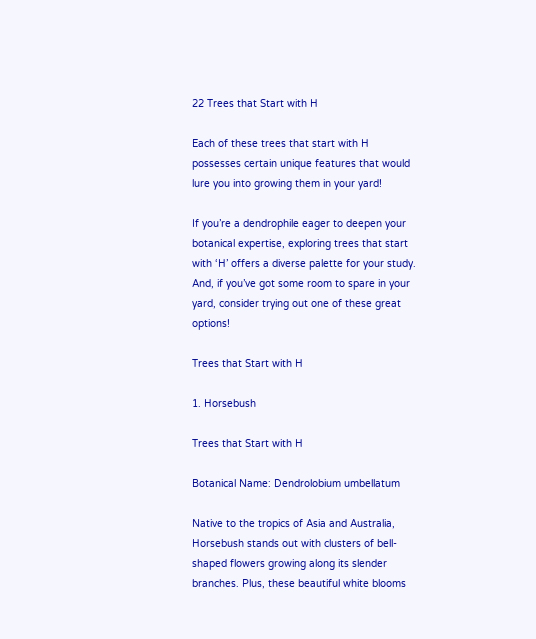22 Trees that Start with H

Each of these trees that start with H possesses certain unique features that would lure you into growing them in your yard!

If you’re a dendrophile eager to deepen your botanical expertise, exploring trees that start with ‘H’ offers a diverse palette for your study. And, if you’ve got some room to spare in your yard, consider trying out one of these great options!

Trees that Start with H

1. Horsebush

Trees that Start with H

Botanical Name: Dendrolobium umbellatum

Native to the tropics of Asia and Australia, Horsebush stands out with clusters of bell-shaped flowers growing along its slender branches. Plus, these beautiful white blooms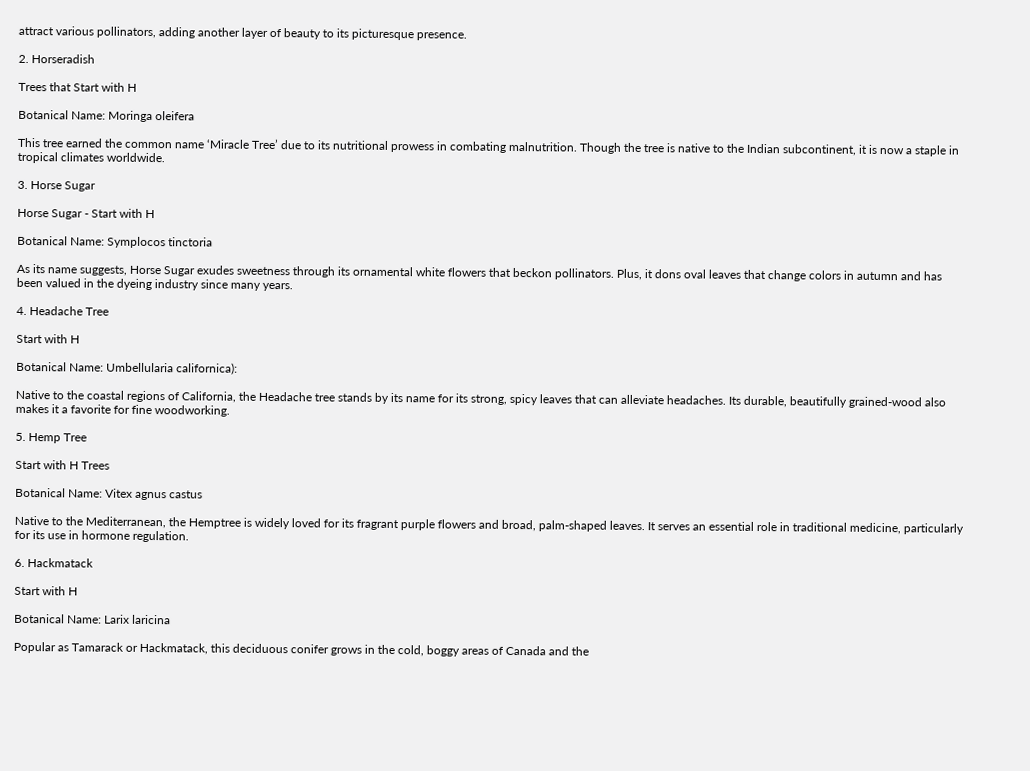attract various pollinators, adding another layer of beauty to its picturesque presence.

2. Horseradish

Trees that Start with H

Botanical Name: Moringa oleifera

This tree earned the common name ‘Miracle Tree’ due to its nutritional prowess in combating malnutrition. Though the tree is native to the Indian subcontinent, it is now a staple in tropical climates worldwide.

3. Horse Sugar

Horse Sugar - Start with H

Botanical Name: Symplocos tinctoria

As its name suggests, Horse Sugar exudes sweetness through its ornamental white flowers that beckon pollinators. Plus, it dons oval leaves that change colors in autumn and has been valued in the dyeing industry since many years.

4. Headache Tree

Start with H

Botanical Name: Umbellularia californica):

Native to the coastal regions of California, the Headache tree stands by its name for its strong, spicy leaves that can alleviate headaches. Its durable, beautifully grained-wood also makes it a favorite for fine woodworking.

5. Hemp Tree

Start with H Trees

Botanical Name: Vitex agnus castus

Native to the Mediterranean, the Hemptree is widely loved for its fragrant purple flowers and broad, palm-shaped leaves. It serves an essential role in traditional medicine, particularly for its use in hormone regulation.

6. Hackmatack

Start with H

Botanical Name: Larix laricina

Popular as Tamarack or Hackmatack, this deciduous conifer grows in the cold, boggy areas of Canada and the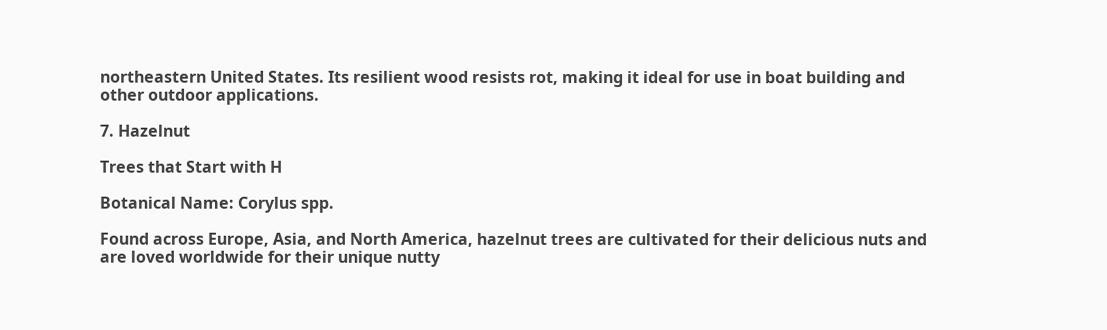northeastern United States. Its resilient wood resists rot, making it ideal for use in boat building and other outdoor applications.

7. Hazelnut

Trees that Start with H

Botanical Name: Corylus spp.

Found across Europe, Asia, and North America, hazelnut trees are cultivated for their delicious nuts and are loved worldwide for their unique nutty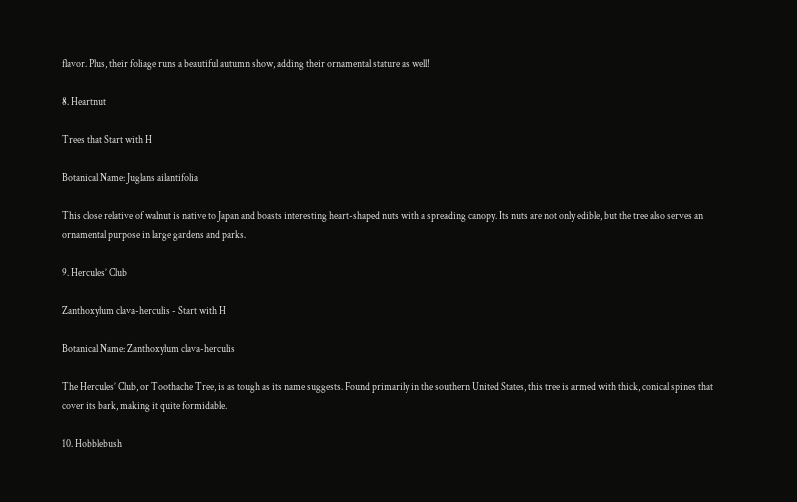flavor. Plus, their foliage runs a beautiful autumn show, adding their ornamental stature as well!

8. Heartnut

Trees that Start with H

Botanical Name: Juglans ailantifolia

This close relative of walnut is native to Japan and boasts interesting heart-shaped nuts with a spreading canopy. Its nuts are not only edible, but the tree also serves an ornamental purpose in large gardens and parks.

9. Hercules’ Club

Zanthoxylum clava-herculis - Start with H

Botanical Name: Zanthoxylum clava-herculis

The Hercules’ Club, or Toothache Tree, is as tough as its name suggests. Found primarily in the southern United States, this tree is armed with thick, conical spines that cover its bark, making it quite formidable.

10. Hobblebush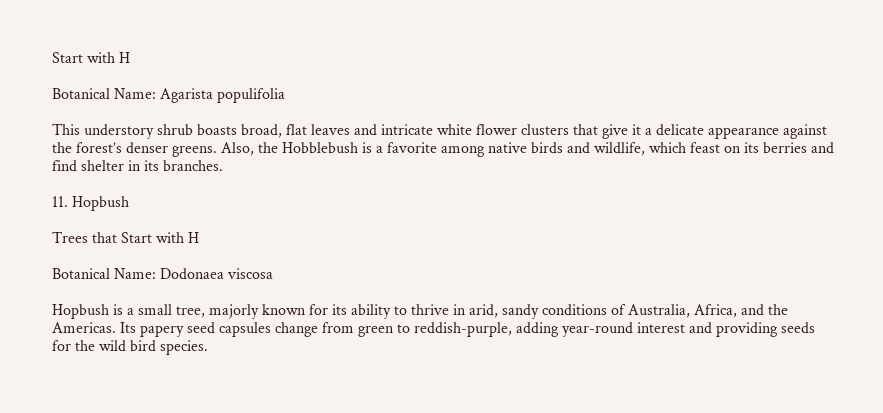Start with H

Botanical Name: Agarista populifolia

This understory shrub boasts broad, flat leaves and intricate white flower clusters that give it a delicate appearance against the forest’s denser greens. Also, the Hobblebush is a favorite among native birds and wildlife, which feast on its berries and find shelter in its branches.

11. Hopbush

Trees that Start with H

Botanical Name: Dodonaea viscosa

Hopbush is a small tree, majorly known for its ability to thrive in arid, sandy conditions of Australia, Africa, and the Americas. Its papery seed capsules change from green to reddish-purple, adding year-round interest and providing seeds for the wild bird species.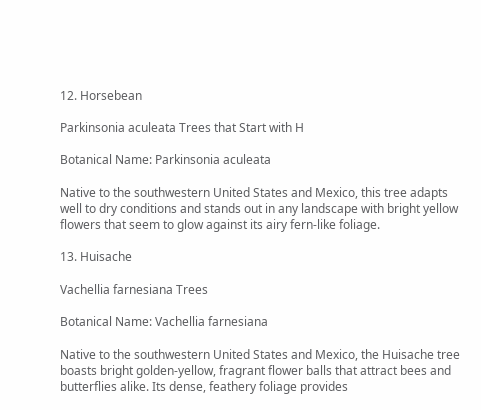12. Horsebean

Parkinsonia aculeata Trees that Start with H

Botanical Name: Parkinsonia aculeata

Native to the southwestern United States and Mexico, this tree adapts well to dry conditions and stands out in any landscape with bright yellow flowers that seem to glow against its airy fern-like foliage.

13. Huisache

Vachellia farnesiana Trees

Botanical Name: Vachellia farnesiana

Native to the southwestern United States and Mexico, the Huisache tree boasts bright golden-yellow, fragrant flower balls that attract bees and butterflies alike. Its dense, feathery foliage provides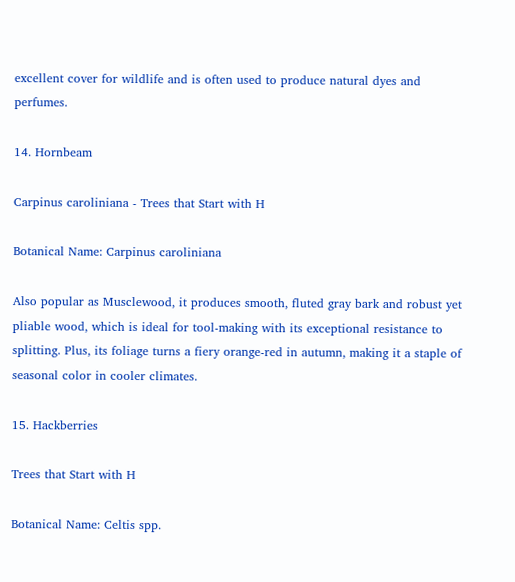excellent cover for wildlife and is often used to produce natural dyes and perfumes.

14. Hornbeam

Carpinus caroliniana - Trees that Start with H

Botanical Name: Carpinus caroliniana

Also popular as Musclewood, it produces smooth, fluted gray bark and robust yet pliable wood, which is ideal for tool-making with its exceptional resistance to splitting. Plus, its foliage turns a fiery orange-red in autumn, making it a staple of seasonal color in cooler climates.

15. Hackberries

Trees that Start with H

Botanical Name: Celtis spp.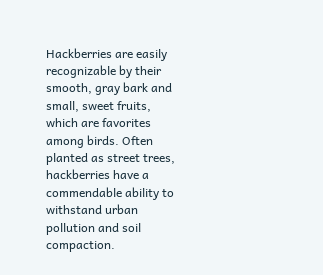Hackberries are easily recognizable by their smooth, gray bark and small, sweet fruits, which are favorites among birds. Often planted as street trees, hackberries have a commendable ability to withstand urban pollution and soil compaction.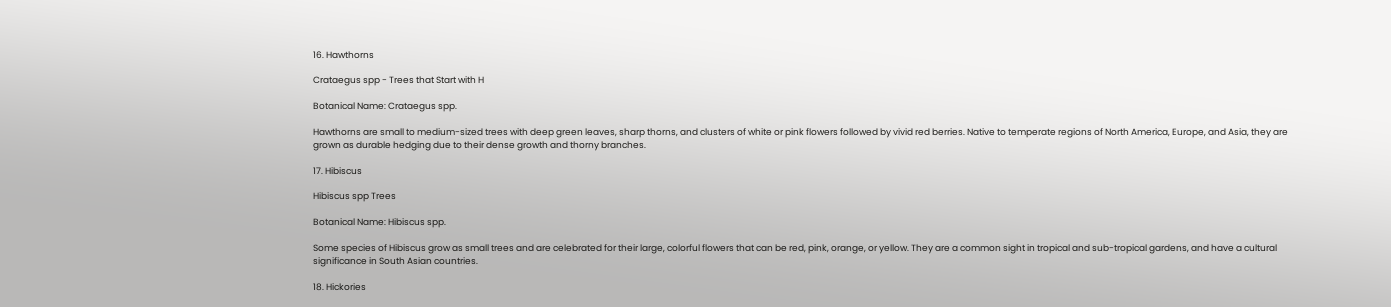16. Hawthorns

Crataegus spp - Trees that Start with H

Botanical Name: Crataegus spp.

Hawthorns are small to medium-sized trees with deep green leaves, sharp thorns, and clusters of white or pink flowers followed by vivid red berries. Native to temperate regions of North America, Europe, and Asia, they are grown as durable hedging due to their dense growth and thorny branches.

17. Hibiscus

Hibiscus spp Trees

Botanical Name: Hibiscus spp.

Some species of Hibiscus grow as small trees and are celebrated for their large, colorful flowers that can be red, pink, orange, or yellow. They are a common sight in tropical and sub-tropical gardens, and have a cultural significance in South Asian countries.

18. Hickories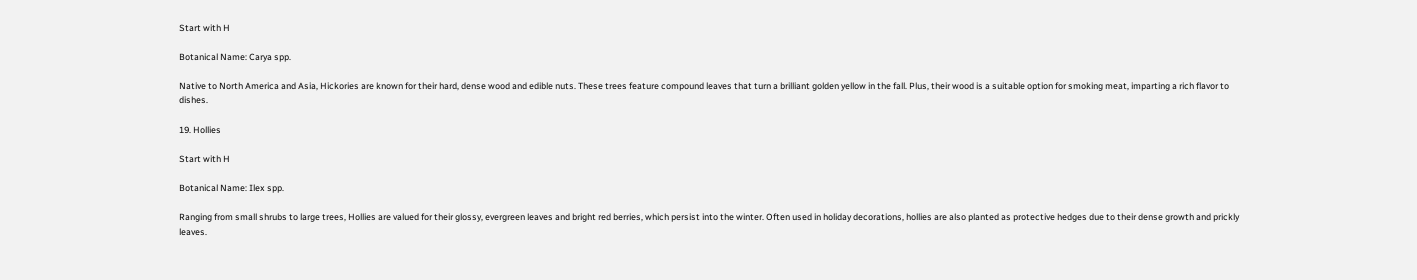Start with H

Botanical Name: Carya spp.

Native to North America and Asia, Hickories are known for their hard, dense wood and edible nuts. These trees feature compound leaves that turn a brilliant golden yellow in the fall. Plus, their wood is a suitable option for smoking meat, imparting a rich flavor to dishes.

19. Hollies

Start with H

Botanical Name: Ilex spp.

Ranging from small shrubs to large trees, Hollies are valued for their glossy, evergreen leaves and bright red berries, which persist into the winter. Often used in holiday decorations, hollies are also planted as protective hedges due to their dense growth and prickly leaves.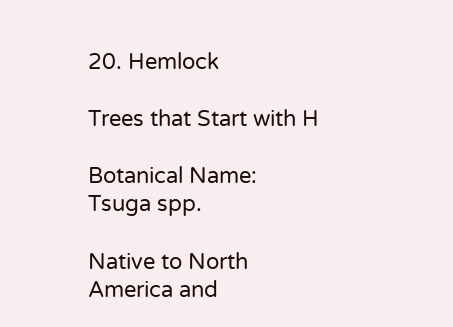20. Hemlock

Trees that Start with H

Botanical Name: Tsuga spp.

Native to North America and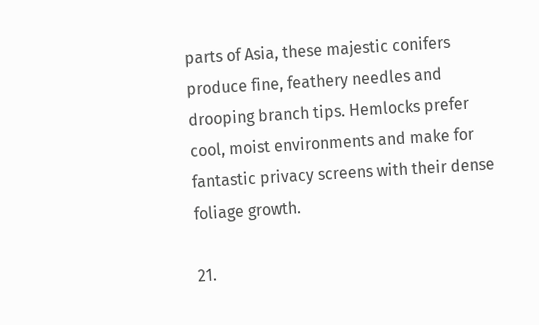parts of Asia, these majestic conifers produce fine, feathery needles and drooping branch tips. Hemlocks prefer cool, moist environments and make for fantastic privacy screens with their dense foliage growth.

21.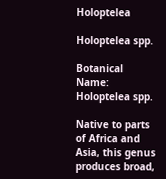Holoptelea

Holoptelea spp.

Botanical Name: Holoptelea spp.

Native to parts of Africa and Asia, this genus produces broad,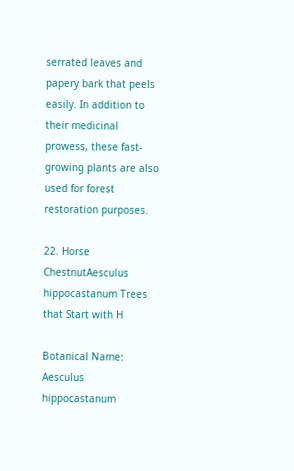serrated leaves and papery bark that peels easily. In addition to their medicinal prowess, these fast-growing plants are also used for forest restoration purposes.

22. Horse ChestnutAesculus hippocastanum Trees that Start with H

Botanical Name: Aesculus hippocastanum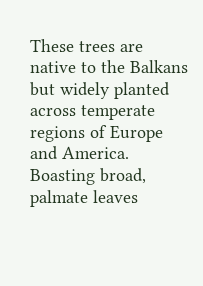These trees are native to the Balkans but widely planted across temperate regions of Europe and America. Boasting broad, palmate leaves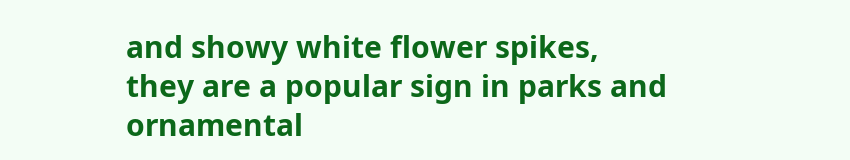and showy white flower spikes, they are a popular sign in parks and ornamental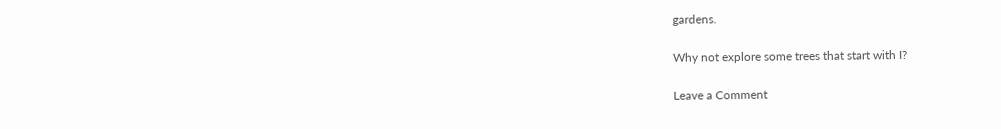gardens.

Why not explore some trees that start with I?

Leave a Comment